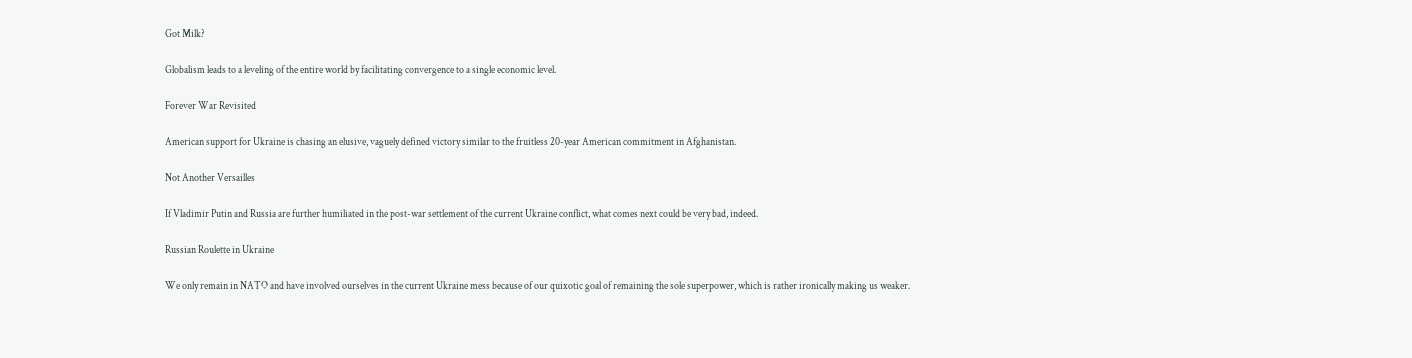Got Milk?

Globalism leads to a leveling of the entire world by facilitating convergence to a single economic level.

Forever War Revisited

American support for Ukraine is chasing an elusive, vaguely defined victory similar to the fruitless 20-year American commitment in Afghanistan.

Not Another Versailles

If Vladimir Putin and Russia are further humiliated in the post-war settlement of the current Ukraine conflict, what comes next could be very bad, indeed.

Russian Roulette in Ukraine

We only remain in NATO and have involved ourselves in the current Ukraine mess because of our quixotic goal of remaining the sole superpower, which is rather ironically making us weaker.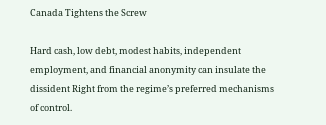Canada Tightens the Screw

Hard cash, low debt, modest habits, independent employment, and financial anonymity can insulate the dissident Right from the regime’s preferred mechanisms of control.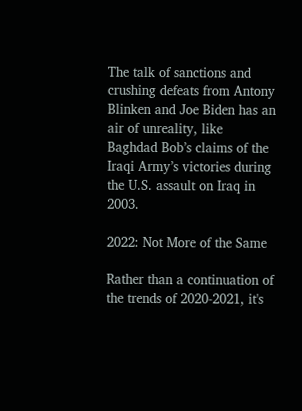The talk of sanctions and crushing defeats from Antony Blinken and Joe Biden has an air of unreality, like Baghdad Bob’s claims of the Iraqi Army’s victories during the U.S. assault on Iraq in 2003.

2022: Not More of the Same

Rather than a continuation of the trends of 2020-2021, it's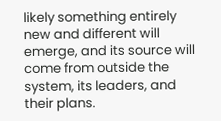likely something entirely new and different will emerge, and its source will come from outside the system, its leaders, and their plans.